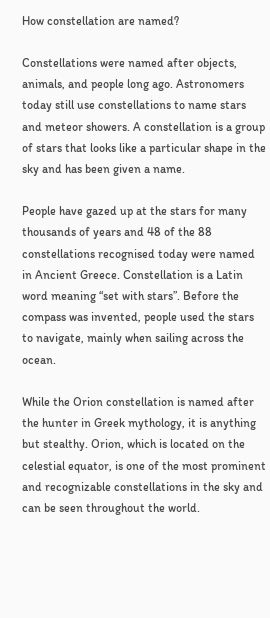How constellation are named?

Constellations were named after objects, animals, and people long ago. Astronomers today still use constellations to name stars and meteor showers. A constellation is a group of stars that looks like a particular shape in the sky and has been given a name.

People have gazed up at the stars for many thousands of years and 48 of the 88 constellations recognised today were named in Ancient Greece. Constellation is a Latin word meaning “set with stars”. Before the compass was invented, people used the stars to navigate, mainly when sailing across the ocean.

While the Orion constellation is named after the hunter in Greek mythology, it is anything but stealthy. Orion, which is located on the celestial equator, is one of the most prominent and recognizable constellations in the sky and can be seen throughout the world.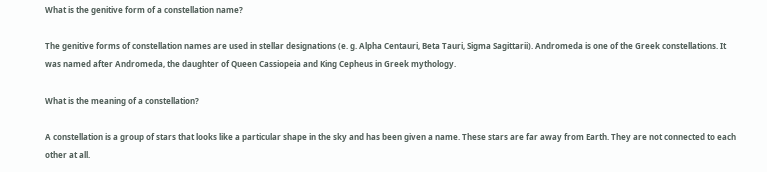What is the genitive form of a constellation name?

The genitive forms of constellation names are used in stellar designations (e. g. Alpha Centauri, Beta Tauri, Sigma Sagittarii). Andromeda is one of the Greek constellations. It was named after Andromeda, the daughter of Queen Cassiopeia and King Cepheus in Greek mythology.

What is the meaning of a constellation?

A constellation is a group of stars that looks like a particular shape in the sky and has been given a name. These stars are far away from Earth. They are not connected to each other at all.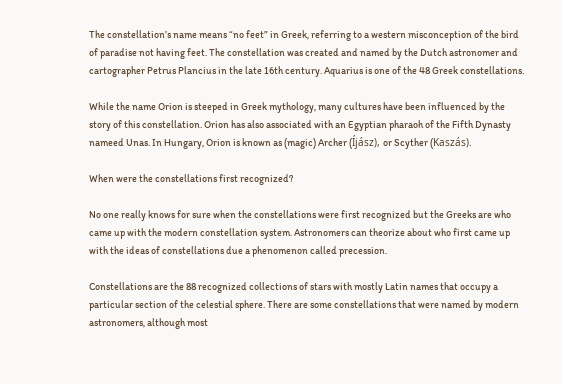The constellation’s name means “no feet” in Greek, referring to a western misconception of the bird of paradise not having feet. The constellation was created and named by the Dutch astronomer and cartographer Petrus Plancius in the late 16th century. Aquarius is one of the 48 Greek constellations.

While the name Orion is steeped in Greek mythology, many cultures have been influenced by the story of this constellation. Orion has also associated with an Egyptian pharaoh of the Fifth Dynasty nameed Unas. In Hungary, Orion is known as (magic) Archer (Íjász), or Scyther (Kaszás).

When were the constellations first recognized?

No one really knows for sure when the constellations were first recognized but the Greeks are who came up with the modern constellation system. Astronomers can theorize about who first came up with the ideas of constellations due a phenomenon called precession.

Constellations are the 88 recognized collections of stars with mostly Latin names that occupy a particular section of the celestial sphere. There are some constellations that were named by modern astronomers, although most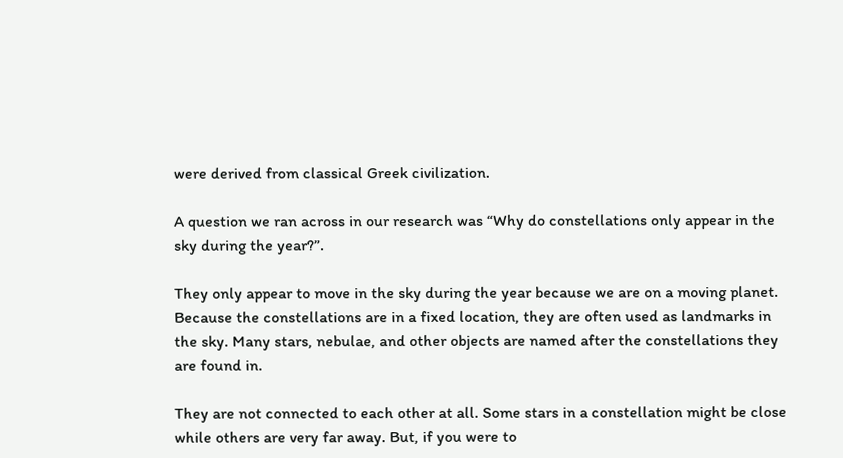were derived from classical Greek civilization.

A question we ran across in our research was “Why do constellations only appear in the sky during the year?”.

They only appear to move in the sky during the year because we are on a moving planet. Because the constellations are in a fixed location, they are often used as landmarks in the sky. Many stars, nebulae, and other objects are named after the constellations they are found in.

They are not connected to each other at all. Some stars in a constellation might be close while others are very far away. But, if you were to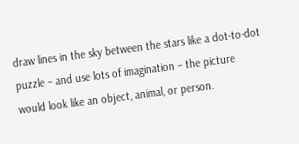draw lines in the sky between the stars like a dot-to-dot puzzle – and use lots of imagination – the picture would look like an object, animal, or person.